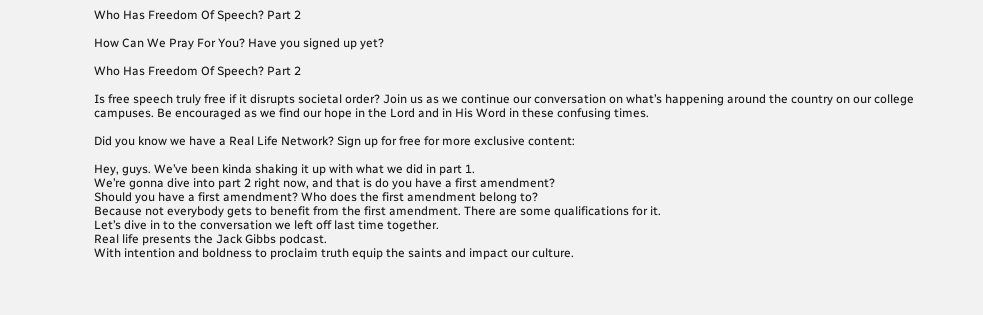Who Has Freedom Of Speech? Part 2

How Can We Pray For You? Have you signed up yet?

Who Has Freedom Of Speech? Part 2

Is free speech truly free if it disrupts societal order? Join us as we continue our conversation on what’s happening around the country on our college campuses. Be encouraged as we find our hope in the Lord and in His Word in these confusing times.

Did you know we have a Real Life Network? Sign up for free for more exclusive content:

Hey, guys. We’ve been kinda shaking it up with what we did in part 1.
We’re gonna dive into part 2 right now, and that is do you have a first amendment?
Should you have a first amendment? Who does the first amendment belong to?
Because not everybody gets to benefit from the first amendment. There are some qualifications for it.
Let’s dive in to the conversation we left off last time together.
Real life presents the Jack Gibbs podcast.
With intention and boldness to proclaim truth equip the saints and impact our culture.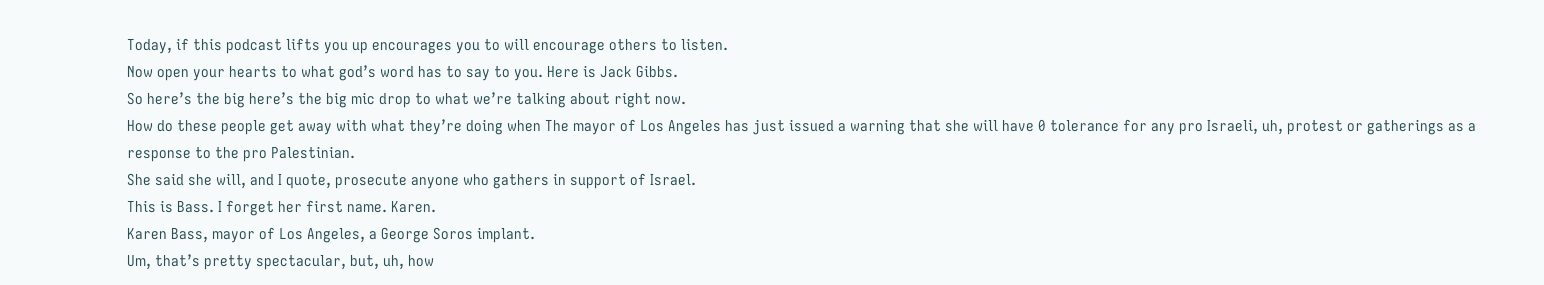Today, if this podcast lifts you up encourages you to will encourage others to listen.
Now open your hearts to what god’s word has to say to you. Here is Jack Gibbs.
So here’s the big here’s the big mic drop to what we’re talking about right now.
How do these people get away with what they’re doing when The mayor of Los Angeles has just issued a warning that she will have 0 tolerance for any pro Israeli, uh, protest or gatherings as a response to the pro Palestinian.
She said she will, and I quote, prosecute anyone who gathers in support of Israel.
This is Bass. I forget her first name. Karen.
Karen Bass, mayor of Los Angeles, a George Soros implant.
Um, that’s pretty spectacular, but, uh, how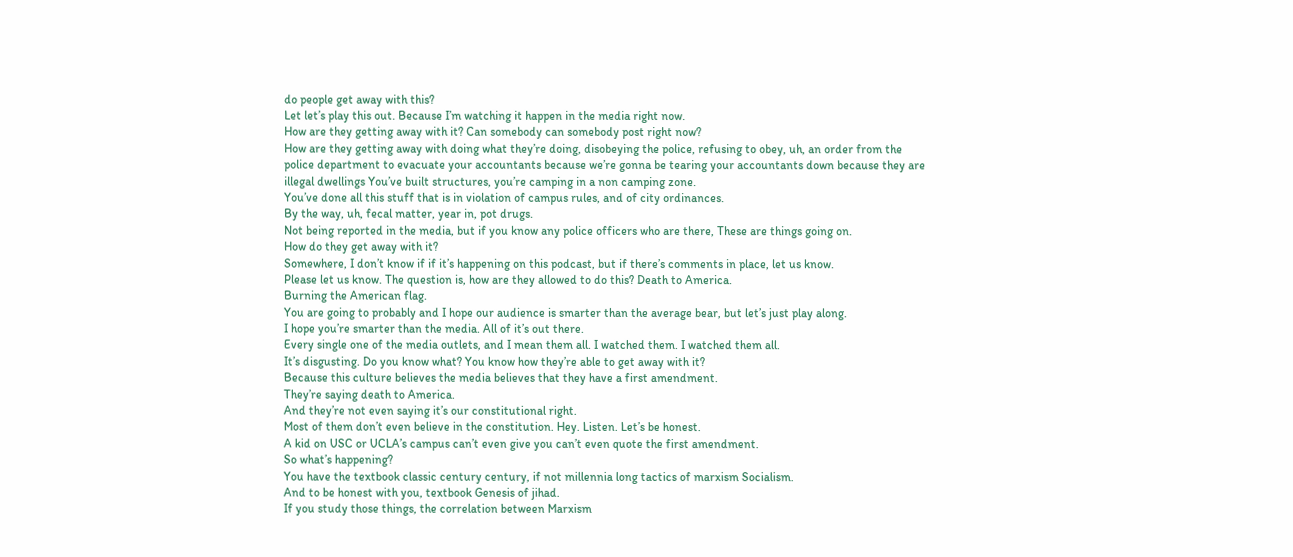do people get away with this?
Let let’s play this out. Because I’m watching it happen in the media right now.
How are they getting away with it? Can somebody can somebody post right now?
How are they getting away with doing what they’re doing, disobeying the police, refusing to obey, uh, an order from the police department to evacuate your accountants because we’re gonna be tearing your accountants down because they are illegal dwellings You’ve built structures, you’re camping in a non camping zone.
You’ve done all this stuff that is in violation of campus rules, and of city ordinances.
By the way, uh, fecal matter, year in, pot drugs.
Not being reported in the media, but if you know any police officers who are there, These are things going on.
How do they get away with it?
Somewhere, I don’t know if if it’s happening on this podcast, but if there’s comments in place, let us know.
Please let us know. The question is, how are they allowed to do this? Death to America.
Burning the American flag.
You are going to probably and I hope our audience is smarter than the average bear, but let’s just play along.
I hope you’re smarter than the media. All of it’s out there.
Every single one of the media outlets, and I mean them all. I watched them. I watched them all.
It’s disgusting. Do you know what? You know how they’re able to get away with it?
Because this culture believes the media believes that they have a first amendment.
They’re saying death to America.
And they’re not even saying it’s our constitutional right.
Most of them don’t even believe in the constitution. Hey. Listen. Let’s be honest.
A kid on USC or UCLA’s campus can’t even give you can’t even quote the first amendment.
So what’s happening?
You have the textbook classic century century, if not millennia long tactics of marxism Socialism.
And to be honest with you, textbook Genesis of jihad.
If you study those things, the correlation between Marxism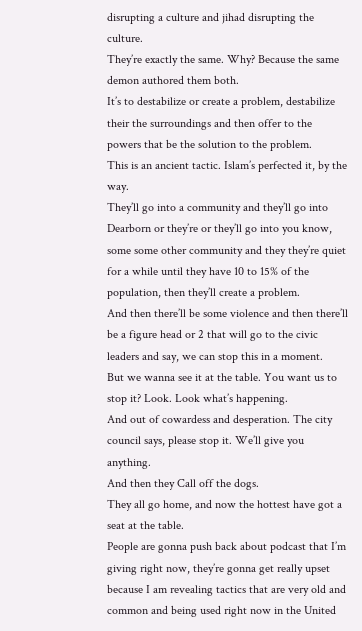disrupting a culture and jihad disrupting the culture.
They’re exactly the same. Why? Because the same demon authored them both.
It’s to destabilize or create a problem, destabilize their the surroundings and then offer to the powers that be the solution to the problem.
This is an ancient tactic. Islam’s perfected it, by the way.
They’ll go into a community and they’ll go into Dearborn or they’re or they’ll go into you know, some some other community and they they’re quiet for a while until they have 10 to 15% of the population, then they’ll create a problem.
And then there’ll be some violence and then there’ll be a figure head or 2 that will go to the civic leaders and say, we can stop this in a moment.
But we wanna see it at the table. You want us to stop it? Look. Look what’s happening.
And out of cowardess and desperation. The city council says, please stop it. We’ll give you anything.
And then they Call off the dogs.
They all go home, and now the hottest have got a seat at the table.
People are gonna push back about podcast that I’m giving right now, they’re gonna get really upset because I am revealing tactics that are very old and common and being used right now in the United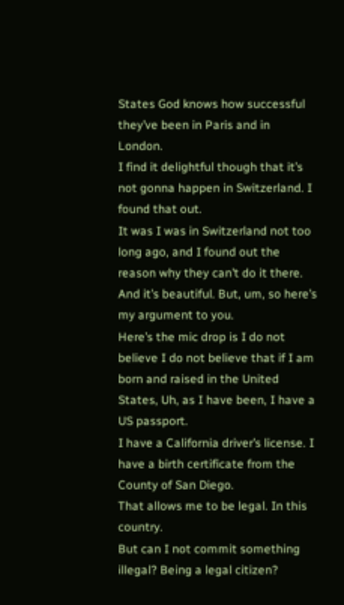States God knows how successful they’ve been in Paris and in London.
I find it delightful though that it’s not gonna happen in Switzerland. I found that out.
It was I was in Switzerland not too long ago, and I found out the reason why they can’t do it there.
And it’s beautiful. But, um, so here’s my argument to you.
Here’s the mic drop is I do not believe I do not believe that if I am born and raised in the United States, Uh, as I have been, I have a US passport.
I have a California driver’s license. I have a birth certificate from the County of San Diego.
That allows me to be legal. In this country.
But can I not commit something illegal? Being a legal citizen?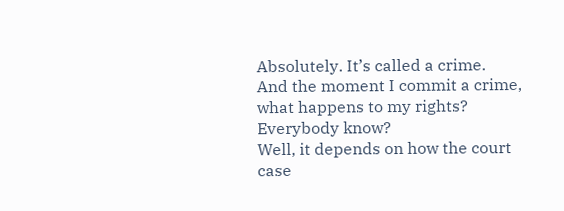Absolutely. It’s called a crime.
And the moment I commit a crime, what happens to my rights? Everybody know?
Well, it depends on how the court case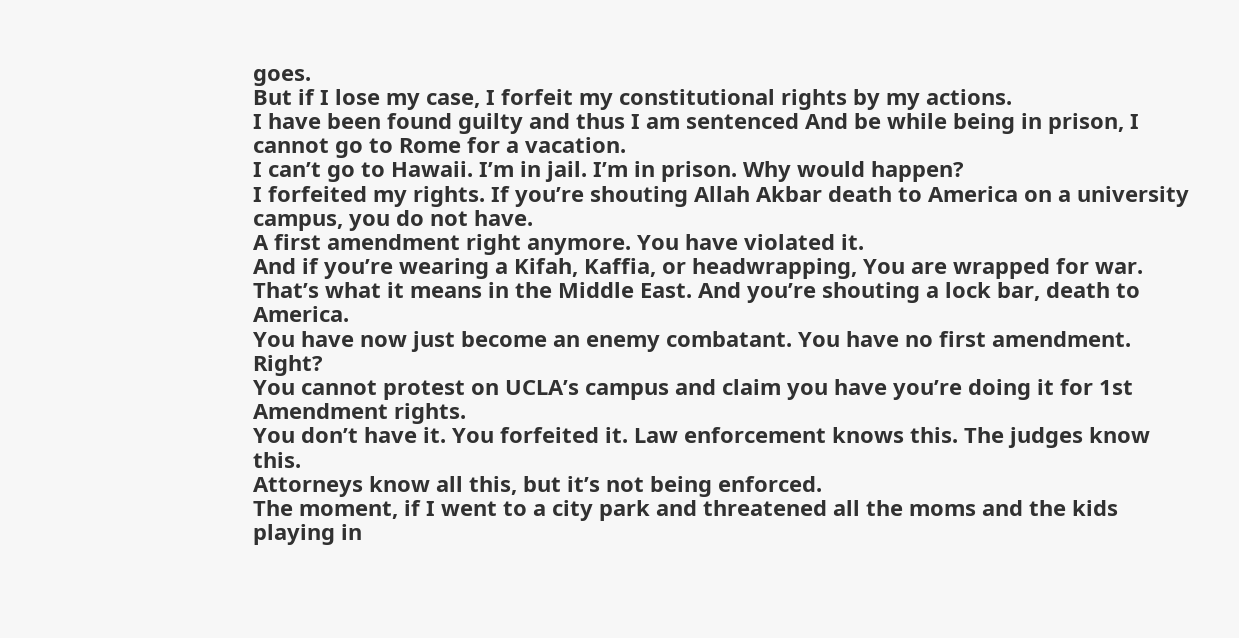goes.
But if I lose my case, I forfeit my constitutional rights by my actions.
I have been found guilty and thus I am sentenced And be while being in prison, I cannot go to Rome for a vacation.
I can’t go to Hawaii. I’m in jail. I’m in prison. Why would happen?
I forfeited my rights. If you’re shouting Allah Akbar death to America on a university campus, you do not have.
A first amendment right anymore. You have violated it.
And if you’re wearing a Kifah, Kaffia, or headwrapping, You are wrapped for war.
That’s what it means in the Middle East. And you’re shouting a lock bar, death to America.
You have now just become an enemy combatant. You have no first amendment. Right?
You cannot protest on UCLA’s campus and claim you have you’re doing it for 1st Amendment rights.
You don’t have it. You forfeited it. Law enforcement knows this. The judges know this.
Attorneys know all this, but it’s not being enforced.
The moment, if I went to a city park and threatened all the moms and the kids playing in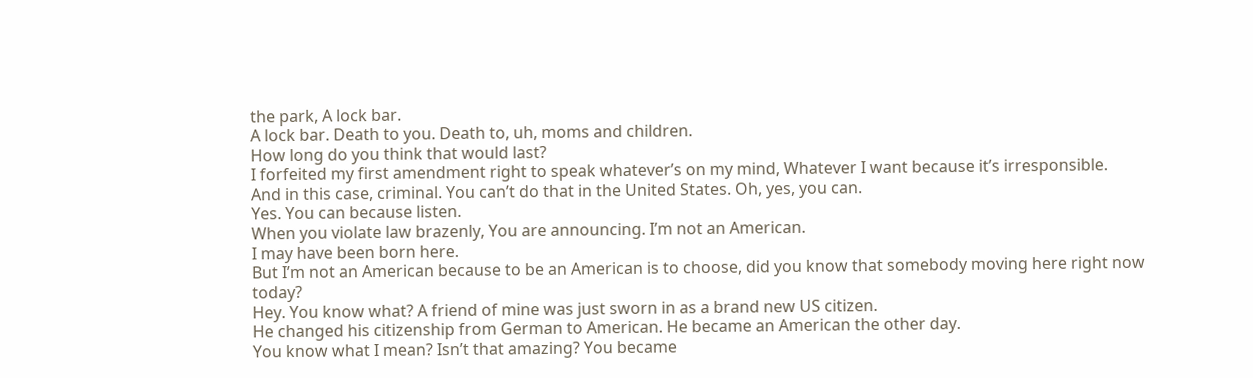the park, A lock bar.
A lock bar. Death to you. Death to, uh, moms and children.
How long do you think that would last?
I forfeited my first amendment right to speak whatever’s on my mind, Whatever I want because it’s irresponsible.
And in this case, criminal. You can’t do that in the United States. Oh, yes, you can.
Yes. You can because listen.
When you violate law brazenly, You are announcing. I’m not an American.
I may have been born here.
But I’m not an American because to be an American is to choose, did you know that somebody moving here right now today?
Hey. You know what? A friend of mine was just sworn in as a brand new US citizen.
He changed his citizenship from German to American. He became an American the other day.
You know what I mean? Isn’t that amazing? You became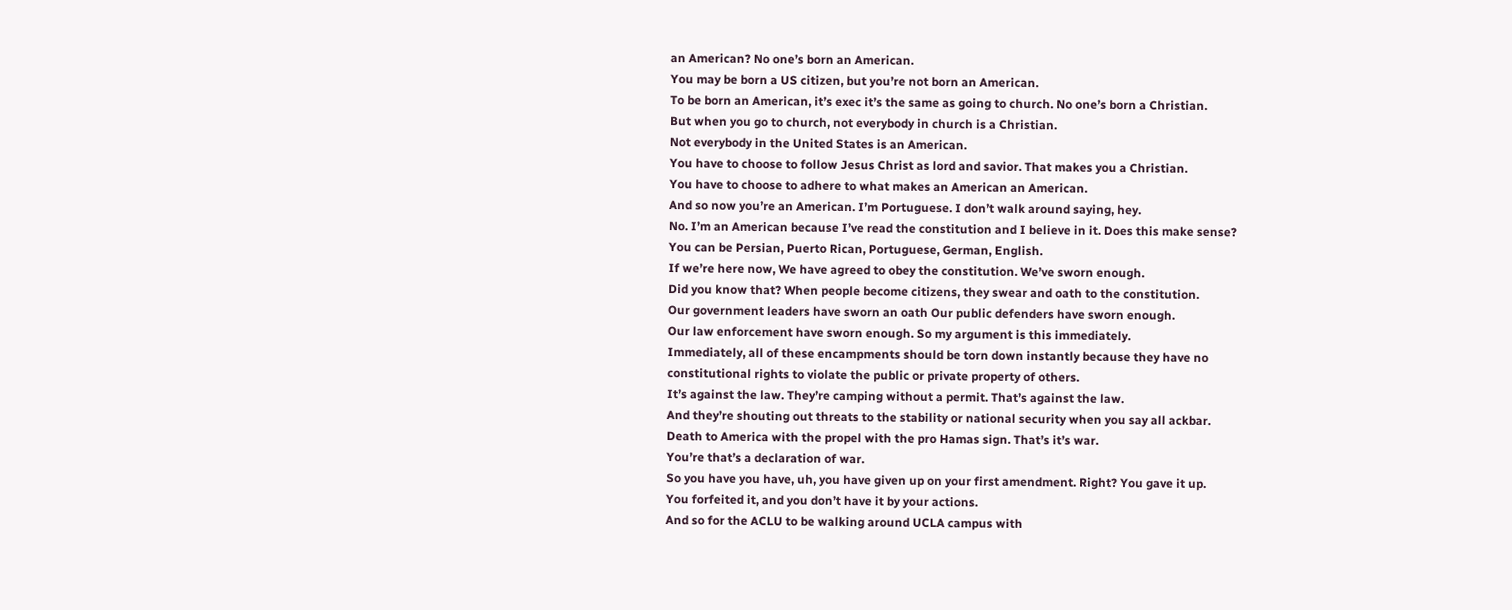an American? No one’s born an American.
You may be born a US citizen, but you’re not born an American.
To be born an American, it’s exec it’s the same as going to church. No one’s born a Christian.
But when you go to church, not everybody in church is a Christian.
Not everybody in the United States is an American.
You have to choose to follow Jesus Christ as lord and savior. That makes you a Christian.
You have to choose to adhere to what makes an American an American.
And so now you’re an American. I’m Portuguese. I don’t walk around saying, hey.
No. I’m an American because I’ve read the constitution and I believe in it. Does this make sense?
You can be Persian, Puerto Rican, Portuguese, German, English.
If we’re here now, We have agreed to obey the constitution. We’ve sworn enough.
Did you know that? When people become citizens, they swear and oath to the constitution.
Our government leaders have sworn an oath Our public defenders have sworn enough.
Our law enforcement have sworn enough. So my argument is this immediately.
Immediately, all of these encampments should be torn down instantly because they have no constitutional rights to violate the public or private property of others.
It’s against the law. They’re camping without a permit. That’s against the law.
And they’re shouting out threats to the stability or national security when you say all ackbar.
Death to America with the propel with the pro Hamas sign. That’s it’s war.
You’re that’s a declaration of war.
So you have you have, uh, you have given up on your first amendment. Right? You gave it up.
You forfeited it, and you don’t have it by your actions.
And so for the ACLU to be walking around UCLA campus with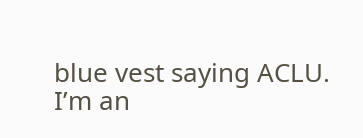blue vest saying ACLU.
I’m an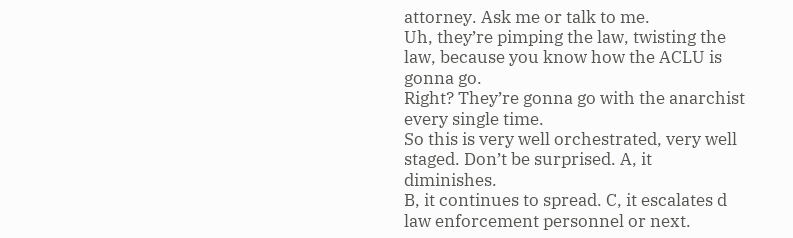attorney. Ask me or talk to me.
Uh, they’re pimping the law, twisting the law, because you know how the ACLU is gonna go.
Right? They’re gonna go with the anarchist every single time.
So this is very well orchestrated, very well staged. Don’t be surprised. A, it diminishes.
B, it continues to spread. C, it escalates d law enforcement personnel or next.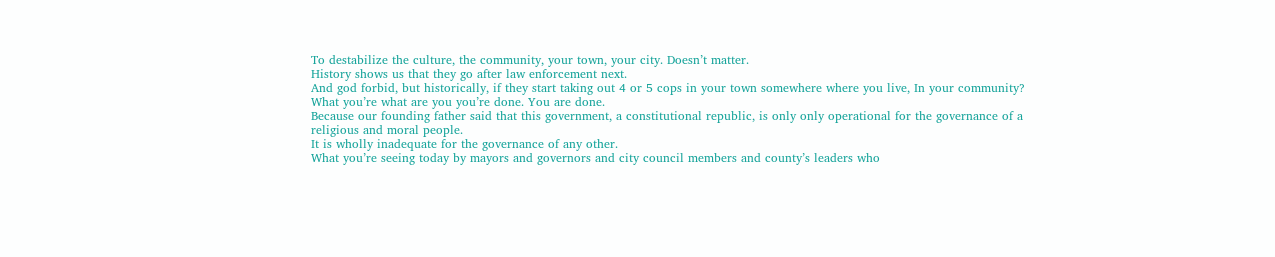To destabilize the culture, the community, your town, your city. Doesn’t matter.
History shows us that they go after law enforcement next.
And god forbid, but historically, if they start taking out 4 or 5 cops in your town somewhere where you live, In your community?
What you’re what are you you’re done. You are done.
Because our founding father said that this government, a constitutional republic, is only only operational for the governance of a religious and moral people.
It is wholly inadequate for the governance of any other.
What you’re seeing today by mayors and governors and city council members and county’s leaders who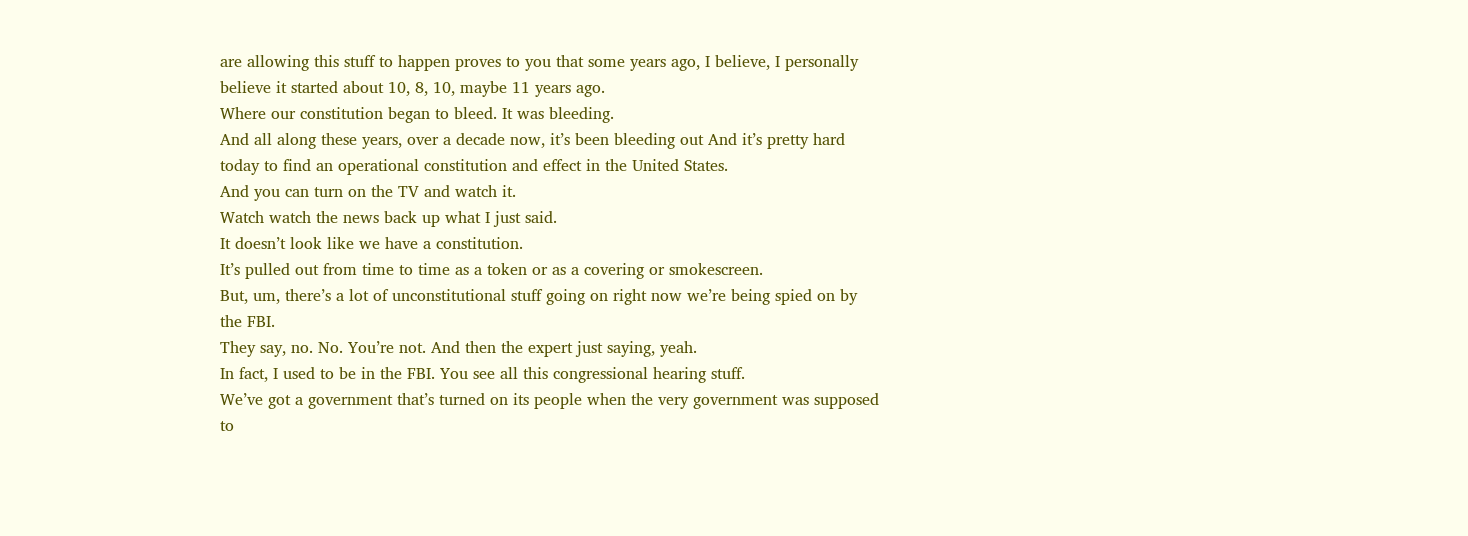are allowing this stuff to happen proves to you that some years ago, I believe, I personally believe it started about 10, 8, 10, maybe 11 years ago.
Where our constitution began to bleed. It was bleeding.
And all along these years, over a decade now, it’s been bleeding out And it’s pretty hard today to find an operational constitution and effect in the United States.
And you can turn on the TV and watch it.
Watch watch the news back up what I just said.
It doesn’t look like we have a constitution.
It’s pulled out from time to time as a token or as a covering or smokescreen.
But, um, there’s a lot of unconstitutional stuff going on right now we’re being spied on by the FBI.
They say, no. No. You’re not. And then the expert just saying, yeah.
In fact, I used to be in the FBI. You see all this congressional hearing stuff.
We’ve got a government that’s turned on its people when the very government was supposed to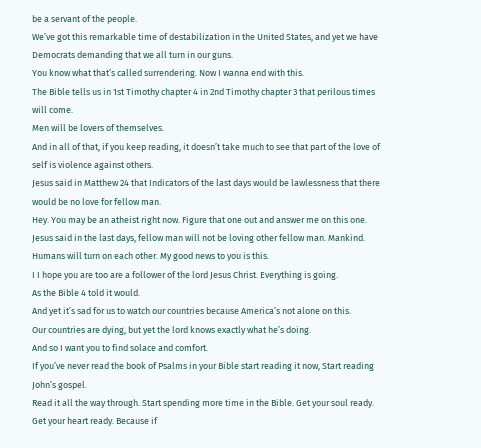be a servant of the people.
We’ve got this remarkable time of destabilization in the United States, and yet we have Democrats demanding that we all turn in our guns.
You know what that’s called surrendering. Now I wanna end with this.
The Bible tells us in 1st Timothy chapter 4 in 2nd Timothy chapter 3 that perilous times will come.
Men will be lovers of themselves.
And in all of that, if you keep reading, it doesn’t take much to see that part of the love of self is violence against others.
Jesus said in Matthew 24 that Indicators of the last days would be lawlessness that there would be no love for fellow man.
Hey. You may be an atheist right now. Figure that one out and answer me on this one.
Jesus said in the last days, fellow man will not be loving other fellow man. Mankind.
Humans will turn on each other. My good news to you is this.
I I hope you are too are a follower of the lord Jesus Christ. Everything is going.
As the Bible 4 told it would.
And yet it’s sad for us to watch our countries because America’s not alone on this.
Our countries are dying, but yet the lord knows exactly what he’s doing.
And so I want you to find solace and comfort.
If you’ve never read the book of Psalms in your Bible start reading it now, Start reading John’s gospel.
Read it all the way through. Start spending more time in the Bible. Get your soul ready.
Get your heart ready. Because if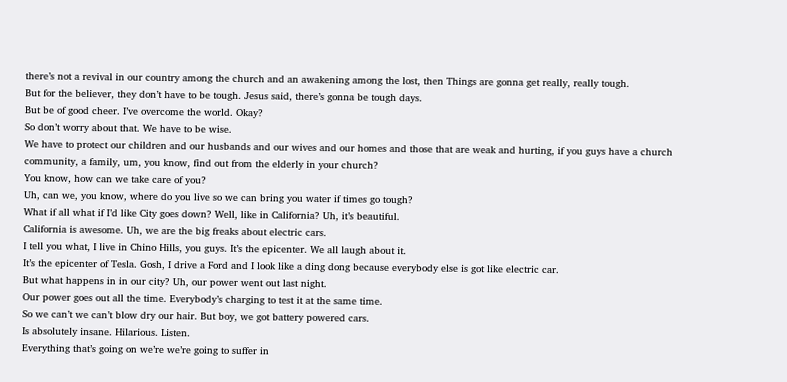there’s not a revival in our country among the church and an awakening among the lost, then Things are gonna get really, really tough.
But for the believer, they don’t have to be tough. Jesus said, there’s gonna be tough days.
But be of good cheer. I’ve overcome the world. Okay?
So don’t worry about that. We have to be wise.
We have to protect our children and our husbands and our wives and our homes and those that are weak and hurting, if you guys have a church community, a family, um, you know, find out from the elderly in your church?
You know, how can we take care of you?
Uh, can we, you know, where do you live so we can bring you water if times go tough?
What if all what if I’d like City goes down? Well, like in California? Uh, it’s beautiful.
California is awesome. Uh, we are the big freaks about electric cars.
I tell you what, I live in Chino Hills, you guys. It’s the epicenter. We all laugh about it.
It’s the epicenter of Tesla. Gosh, I drive a Ford and I look like a ding dong because everybody else is got like electric car.
But what happens in in our city? Uh, our power went out last night.
Our power goes out all the time. Everybody’s charging to test it at the same time.
So we can’t we can’t blow dry our hair. But boy, we got battery powered cars.
Is absolutely insane. Hilarious. Listen.
Everything that’s going on we’re we’re going to suffer in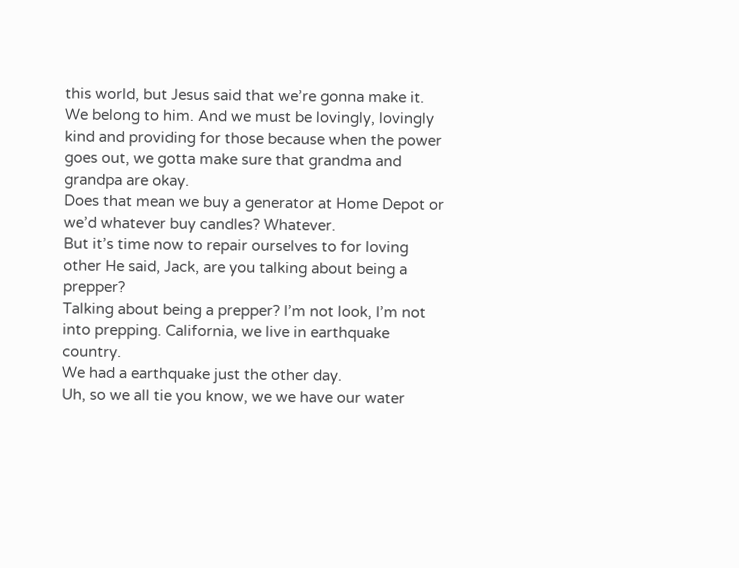this world, but Jesus said that we’re gonna make it.
We belong to him. And we must be lovingly, lovingly kind and providing for those because when the power goes out, we gotta make sure that grandma and grandpa are okay.
Does that mean we buy a generator at Home Depot or we’d whatever buy candles? Whatever.
But it’s time now to repair ourselves to for loving other He said, Jack, are you talking about being a prepper?
Talking about being a prepper? I’m not look, I’m not into prepping. California, we live in earthquake country.
We had a earthquake just the other day.
Uh, so we all tie you know, we we have our water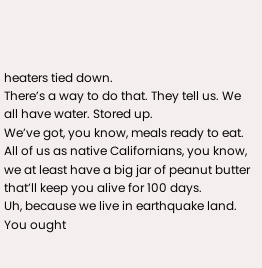heaters tied down.
There’s a way to do that. They tell us. We all have water. Stored up.
We’ve got, you know, meals ready to eat.
All of us as native Californians, you know, we at least have a big jar of peanut butter that’ll keep you alive for 100 days.
Uh, because we live in earthquake land. You ought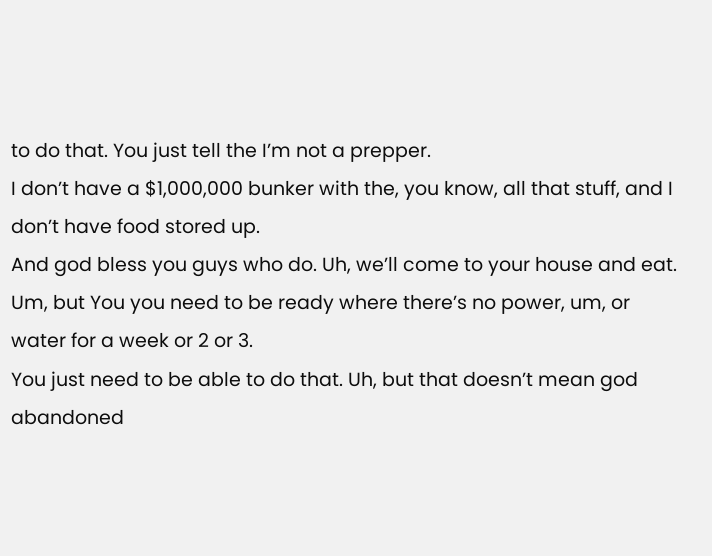to do that. You just tell the I’m not a prepper.
I don’t have a $1,000,000 bunker with the, you know, all that stuff, and I don’t have food stored up.
And god bless you guys who do. Uh, we’ll come to your house and eat.
Um, but You you need to be ready where there’s no power, um, or water for a week or 2 or 3.
You just need to be able to do that. Uh, but that doesn’t mean god abandoned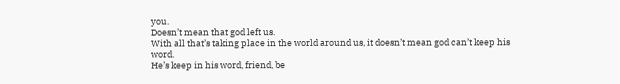you.
Doesn’t mean that god left us.
With all that’s taking place in the world around us, it doesn’t mean god can’t keep his word.
He’s keep in his word, friend, be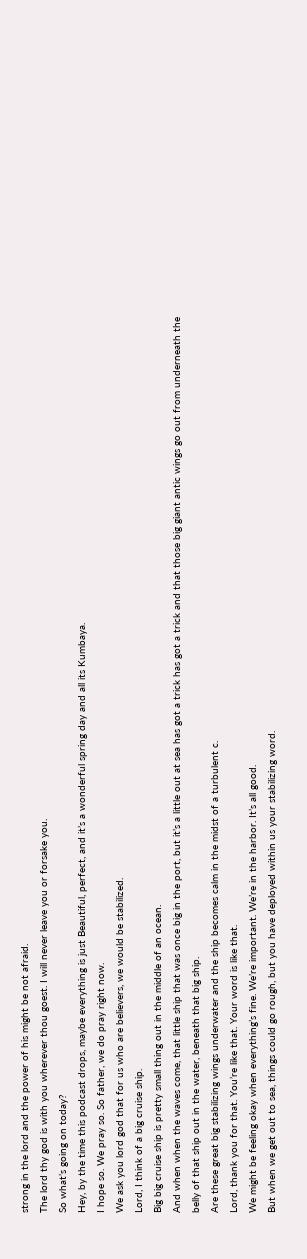strong in the lord and the power of his might be not afraid.
The lord thy god is with you wherever thou goest. I will never leave you or forsake you.
So what’s going on today?
Hey, by the time this podcast drops, maybe everything is just Beautiful, perfect, and it’s a wonderful spring day and all its Kumbaya.
I hope so. We pray so. So father, we do pray right now.
We ask you lord god that for us who are believers, we would be stabilized.
Lord, I think of a big cruise ship.
Big big cruise ship is pretty small thing out in the middle of an ocean.
And when when the waves come, that little ship that was once big in the port, but it’s a little out at sea has got a trick has got a trick and that those big giant antic wings go out from underneath the belly of that ship out in the water, beneath that big ship.
Are these great big stabilizing wings underwater and the ship becomes calm in the midst of a turbulent c.
Lord, thank you for that. You’re like that. Your word is like that.
We might be feeling okay when everything’s fine. We’re important. We’re in the harbor. It’s all good.
But when we get out to sea, things could go rough, but you have deployed within us your stabilizing word.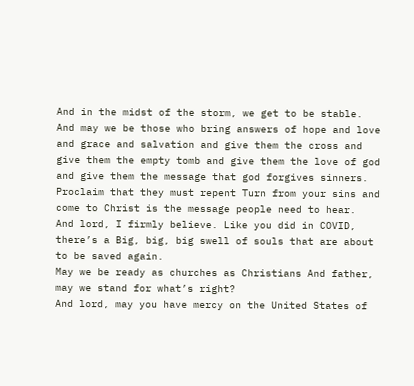And in the midst of the storm, we get to be stable.
And may we be those who bring answers of hope and love and grace and salvation and give them the cross and give them the empty tomb and give them the love of god and give them the message that god forgives sinners.
Proclaim that they must repent Turn from your sins and come to Christ is the message people need to hear.
And lord, I firmly believe. Like you did in COVID, there’s a Big, big, big swell of souls that are about to be saved again.
May we be ready as churches as Christians And father, may we stand for what’s right?
And lord, may you have mercy on the United States of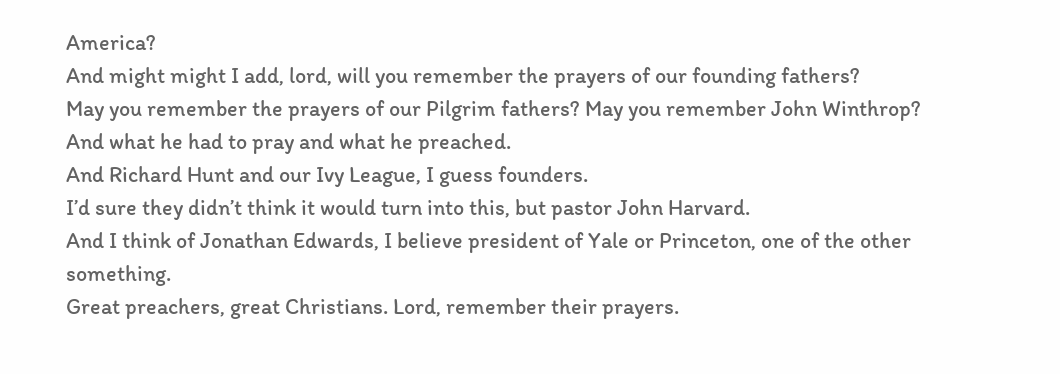America?
And might might I add, lord, will you remember the prayers of our founding fathers?
May you remember the prayers of our Pilgrim fathers? May you remember John Winthrop?
And what he had to pray and what he preached.
And Richard Hunt and our Ivy League, I guess founders.
I’d sure they didn’t think it would turn into this, but pastor John Harvard.
And I think of Jonathan Edwards, I believe president of Yale or Princeton, one of the other something.
Great preachers, great Christians. Lord, remember their prayers.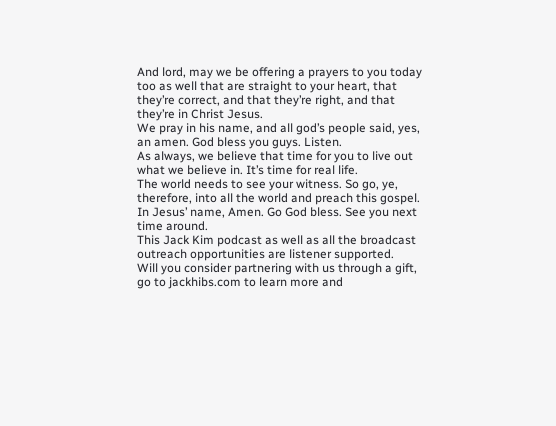And lord, may we be offering a prayers to you today too as well that are straight to your heart, that they’re correct, and that they’re right, and that they’re in Christ Jesus.
We pray in his name, and all god’s people said, yes, an amen. God bless you guys. Listen.
As always, we believe that time for you to live out what we believe in. It’s time for real life.
The world needs to see your witness. So go, ye, therefore, into all the world and preach this gospel.
In Jesus’ name, Amen. Go God bless. See you next time around.
This Jack Kim podcast as well as all the broadcast outreach opportunities are listener supported.
Will you consider partnering with us through a gift, go to jackhibs.com to learn more and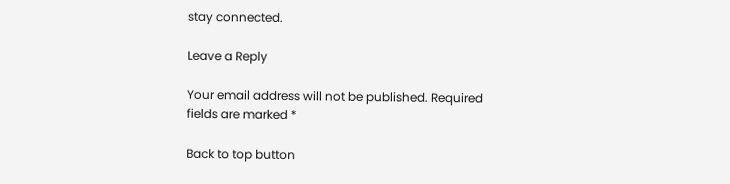stay connected.

Leave a Reply

Your email address will not be published. Required fields are marked *

Back to top button